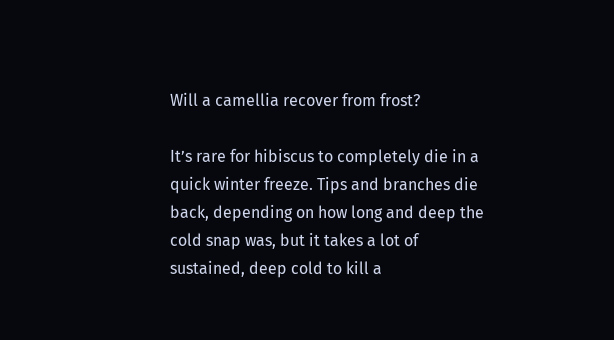Will a camellia recover from frost?

It’s rare for hibiscus to completely die in a quick winter freeze. Tips and branches die back, depending on how long and deep the cold snap was, but it takes a lot of sustained, deep cold to kill a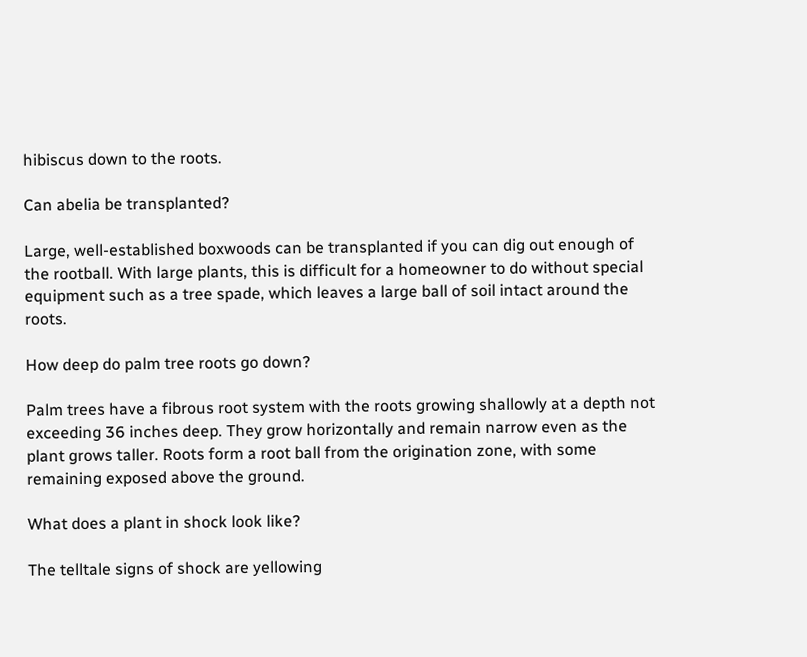hibiscus down to the roots.

Can abelia be transplanted?

Large, well-established boxwoods can be transplanted if you can dig out enough of the rootball. With large plants, this is difficult for a homeowner to do without special equipment such as a tree spade, which leaves a large ball of soil intact around the roots.

How deep do palm tree roots go down?

Palm trees have a fibrous root system with the roots growing shallowly at a depth not exceeding 36 inches deep. They grow horizontally and remain narrow even as the plant grows taller. Roots form a root ball from the origination zone, with some remaining exposed above the ground.

What does a plant in shock look like?

The telltale signs of shock are yellowing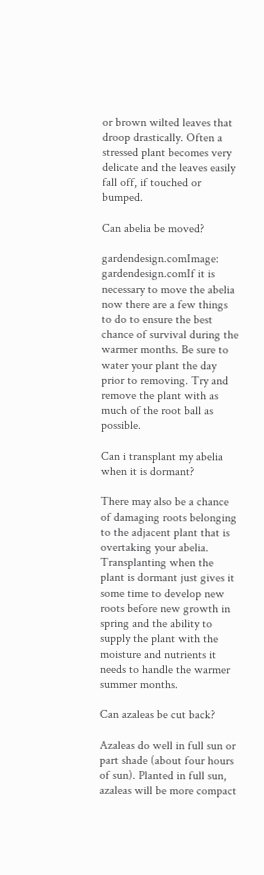or brown wilted leaves that droop drastically. Often a stressed plant becomes very delicate and the leaves easily fall off, if touched or bumped.

Can abelia be moved?

gardendesign.comImage: gardendesign.comIf it is necessary to move the abelia now there are a few things to do to ensure the best chance of survival during the warmer months. Be sure to water your plant the day prior to removing. Try and remove the plant with as much of the root ball as possible.

Can i transplant my abelia when it is dormant?

There may also be a chance of damaging roots belonging to the adjacent plant that is overtaking your abelia. Transplanting when the plant is dormant just gives it some time to develop new roots before new growth in spring and the ability to supply the plant with the moisture and nutrients it needs to handle the warmer summer months.

Can azaleas be cut back?

Azaleas do well in full sun or part shade (about four hours of sun). Planted in full sun, azaleas will be more compact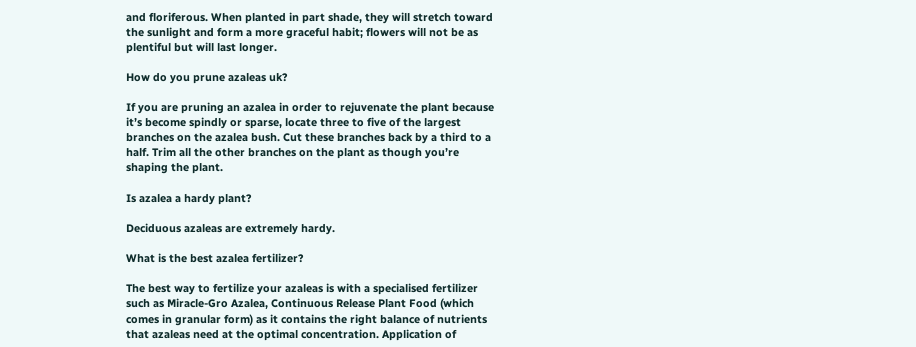and floriferous. When planted in part shade, they will stretch toward the sunlight and form a more graceful habit; flowers will not be as plentiful but will last longer.

How do you prune azaleas uk?

If you are pruning an azalea in order to rejuvenate the plant because it’s become spindly or sparse, locate three to five of the largest branches on the azalea bush. Cut these branches back by a third to a half. Trim all the other branches on the plant as though you’re shaping the plant.

Is azalea a hardy plant?

Deciduous azaleas are extremely hardy.

What is the best azalea fertilizer?

The best way to fertilize your azaleas is with a specialised fertilizer such as Miracle-Gro Azalea, Continuous Release Plant Food (which comes in granular form) as it contains the right balance of nutrients that azaleas need at the optimal concentration. Application of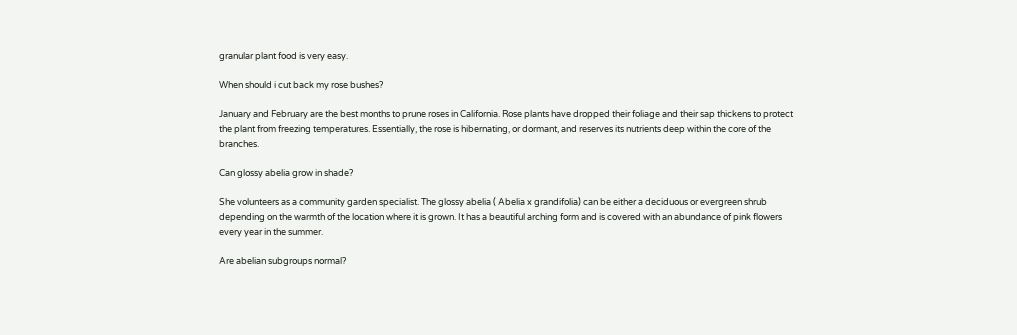granular plant food is very easy.

When should i cut back my rose bushes?

January and February are the best months to prune roses in California. Rose plants have dropped their foliage and their sap thickens to protect the plant from freezing temperatures. Essentially, the rose is hibernating, or dormant, and reserves its nutrients deep within the core of the branches.

Can glossy abelia grow in shade?

She volunteers as a community garden specialist. The glossy abelia ( Abelia x grandifolia) can be either a deciduous or evergreen shrub depending on the warmth of the location where it is grown. It has a beautiful arching form and is covered with an abundance of pink flowers every year in the summer.

Are abelian subgroups normal?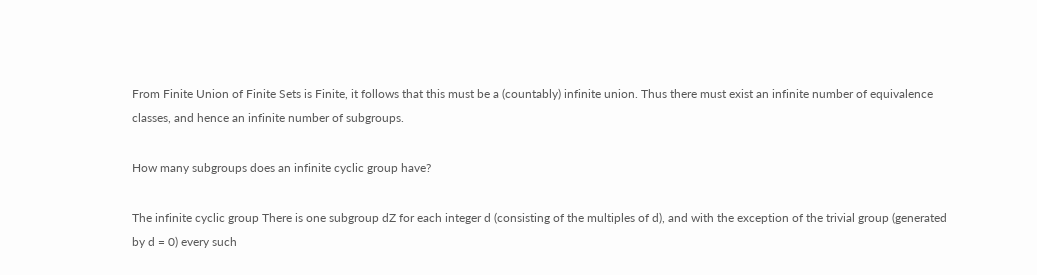From Finite Union of Finite Sets is Finite, it follows that this must be a (countably) infinite union. Thus there must exist an infinite number of equivalence classes, and hence an infinite number of subgroups.

How many subgroups does an infinite cyclic group have?

The infinite cyclic group There is one subgroup dZ for each integer d (consisting of the multiples of d), and with the exception of the trivial group (generated by d = 0) every such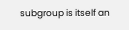subgroup is itself an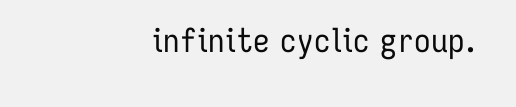infinite cyclic group.